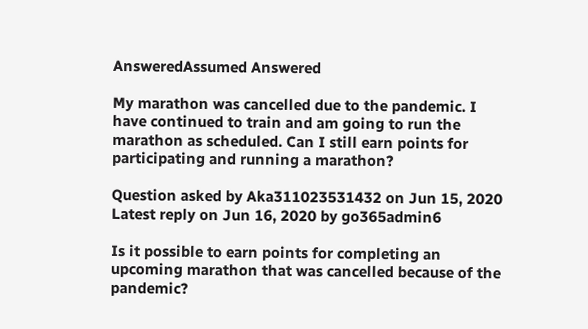AnsweredAssumed Answered

My marathon was cancelled due to the pandemic. I have continued to train and am going to run the marathon as scheduled. Can I still earn points for participating and running a marathon?

Question asked by Aka311023531432 on Jun 15, 2020
Latest reply on Jun 16, 2020 by go365admin6

Is it possible to earn points for completing an upcoming marathon that was cancelled because of the pandemic?